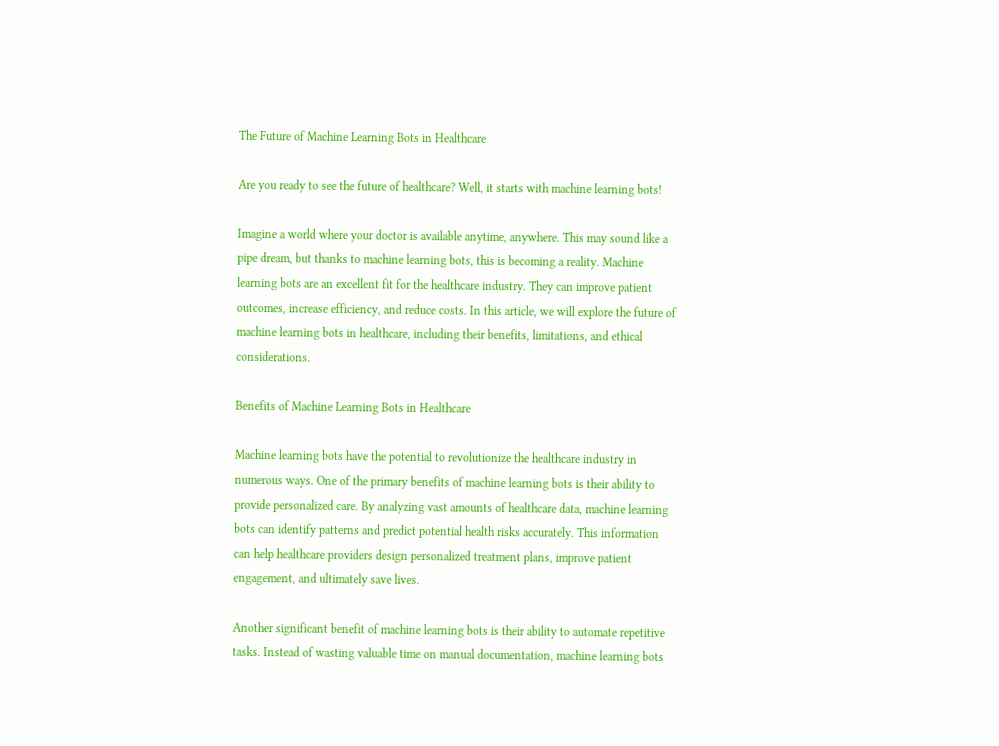The Future of Machine Learning Bots in Healthcare

Are you ready to see the future of healthcare? Well, it starts with machine learning bots!

Imagine a world where your doctor is available anytime, anywhere. This may sound like a pipe dream, but thanks to machine learning bots, this is becoming a reality. Machine learning bots are an excellent fit for the healthcare industry. They can improve patient outcomes, increase efficiency, and reduce costs. In this article, we will explore the future of machine learning bots in healthcare, including their benefits, limitations, and ethical considerations.

Benefits of Machine Learning Bots in Healthcare

Machine learning bots have the potential to revolutionize the healthcare industry in numerous ways. One of the primary benefits of machine learning bots is their ability to provide personalized care. By analyzing vast amounts of healthcare data, machine learning bots can identify patterns and predict potential health risks accurately. This information can help healthcare providers design personalized treatment plans, improve patient engagement, and ultimately save lives.

Another significant benefit of machine learning bots is their ability to automate repetitive tasks. Instead of wasting valuable time on manual documentation, machine learning bots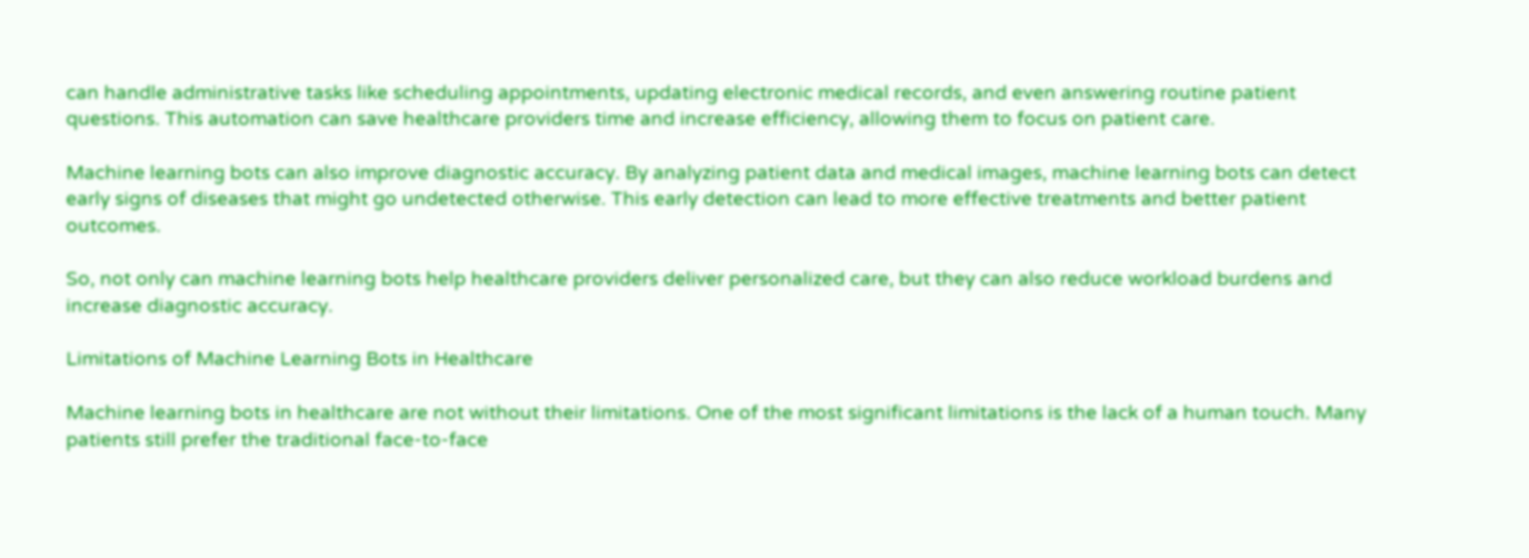can handle administrative tasks like scheduling appointments, updating electronic medical records, and even answering routine patient questions. This automation can save healthcare providers time and increase efficiency, allowing them to focus on patient care.

Machine learning bots can also improve diagnostic accuracy. By analyzing patient data and medical images, machine learning bots can detect early signs of diseases that might go undetected otherwise. This early detection can lead to more effective treatments and better patient outcomes.

So, not only can machine learning bots help healthcare providers deliver personalized care, but they can also reduce workload burdens and increase diagnostic accuracy.

Limitations of Machine Learning Bots in Healthcare

Machine learning bots in healthcare are not without their limitations. One of the most significant limitations is the lack of a human touch. Many patients still prefer the traditional face-to-face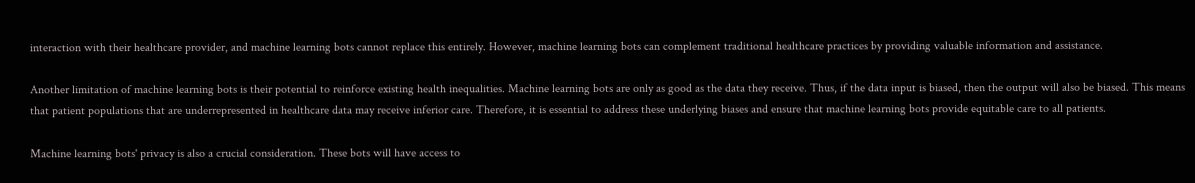interaction with their healthcare provider, and machine learning bots cannot replace this entirely. However, machine learning bots can complement traditional healthcare practices by providing valuable information and assistance.

Another limitation of machine learning bots is their potential to reinforce existing health inequalities. Machine learning bots are only as good as the data they receive. Thus, if the data input is biased, then the output will also be biased. This means that patient populations that are underrepresented in healthcare data may receive inferior care. Therefore, it is essential to address these underlying biases and ensure that machine learning bots provide equitable care to all patients.

Machine learning bots' privacy is also a crucial consideration. These bots will have access to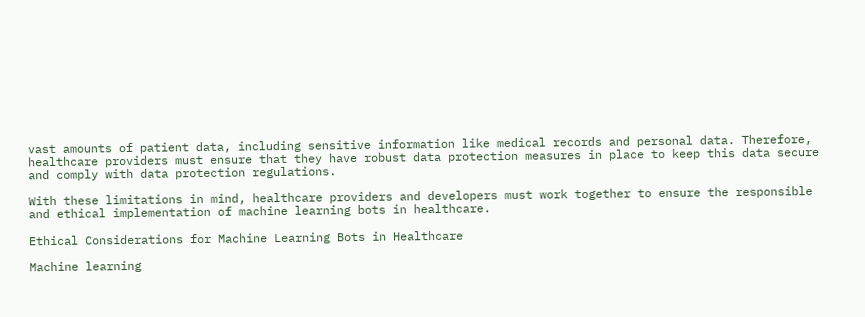vast amounts of patient data, including sensitive information like medical records and personal data. Therefore, healthcare providers must ensure that they have robust data protection measures in place to keep this data secure and comply with data protection regulations.

With these limitations in mind, healthcare providers and developers must work together to ensure the responsible and ethical implementation of machine learning bots in healthcare.

Ethical Considerations for Machine Learning Bots in Healthcare

Machine learning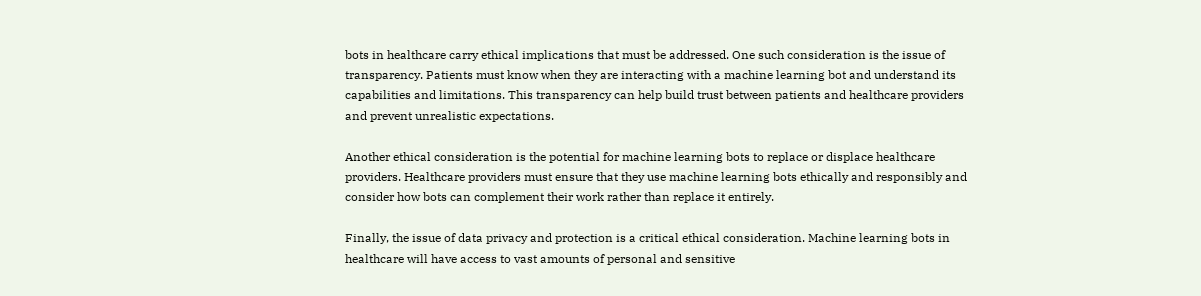bots in healthcare carry ethical implications that must be addressed. One such consideration is the issue of transparency. Patients must know when they are interacting with a machine learning bot and understand its capabilities and limitations. This transparency can help build trust between patients and healthcare providers and prevent unrealistic expectations.

Another ethical consideration is the potential for machine learning bots to replace or displace healthcare providers. Healthcare providers must ensure that they use machine learning bots ethically and responsibly and consider how bots can complement their work rather than replace it entirely.

Finally, the issue of data privacy and protection is a critical ethical consideration. Machine learning bots in healthcare will have access to vast amounts of personal and sensitive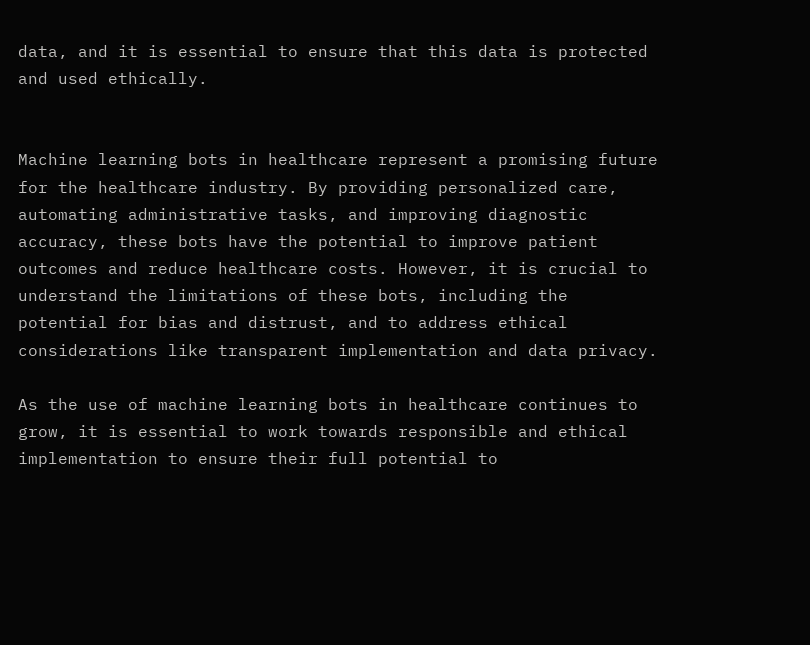data, and it is essential to ensure that this data is protected and used ethically.


Machine learning bots in healthcare represent a promising future for the healthcare industry. By providing personalized care, automating administrative tasks, and improving diagnostic accuracy, these bots have the potential to improve patient outcomes and reduce healthcare costs. However, it is crucial to understand the limitations of these bots, including the potential for bias and distrust, and to address ethical considerations like transparent implementation and data privacy.

As the use of machine learning bots in healthcare continues to grow, it is essential to work towards responsible and ethical implementation to ensure their full potential to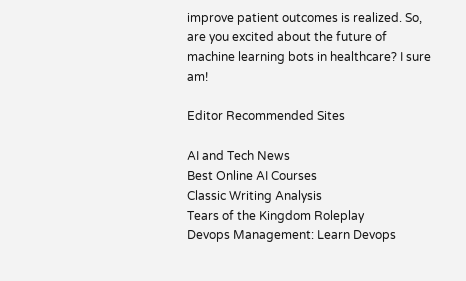improve patient outcomes is realized. So, are you excited about the future of machine learning bots in healthcare? I sure am!

Editor Recommended Sites

AI and Tech News
Best Online AI Courses
Classic Writing Analysis
Tears of the Kingdom Roleplay
Devops Management: Learn Devops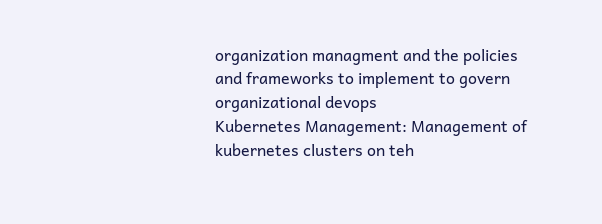organization managment and the policies and frameworks to implement to govern organizational devops
Kubernetes Management: Management of kubernetes clusters on teh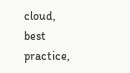cloud, best practice,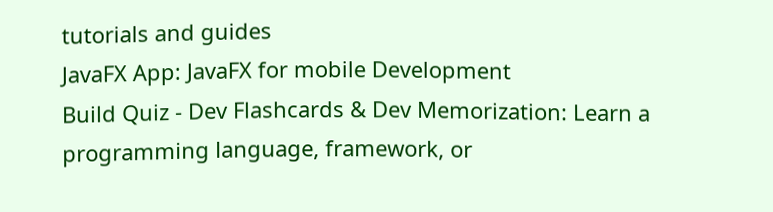tutorials and guides
JavaFX App: JavaFX for mobile Development
Build Quiz - Dev Flashcards & Dev Memorization: Learn a programming language, framework, or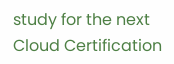study for the next Cloud Certification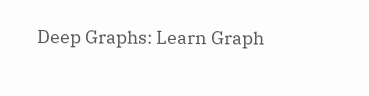Deep Graphs: Learn Graph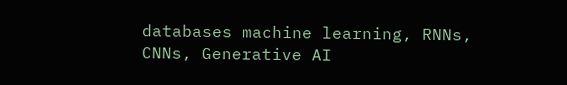databases machine learning, RNNs, CNNs, Generative AI